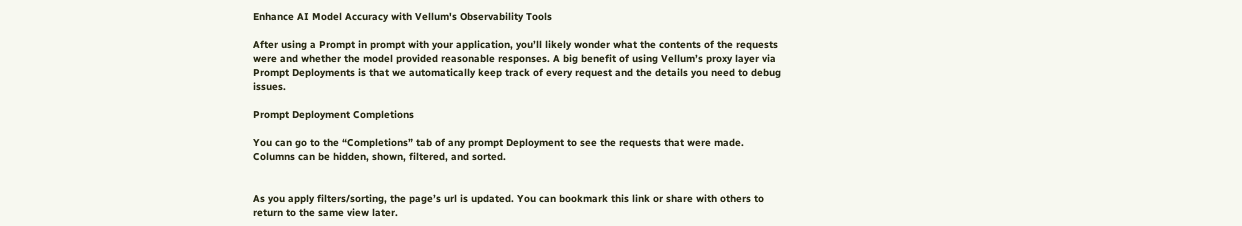Enhance AI Model Accuracy with Vellum's Observability Tools

After using a Prompt in prompt with your application, you’ll likely wonder what the contents of the requests were and whether the model provided reasonable responses. A big benefit of using Vellum’s proxy layer via Prompt Deployments is that we automatically keep track of every request and the details you need to debug issues.

Prompt Deployment Completions

You can go to the “Completions” tab of any prompt Deployment to see the requests that were made. Columns can be hidden, shown, filtered, and sorted.


As you apply filters/sorting, the page’s url is updated. You can bookmark this link or share with others to return to the same view later.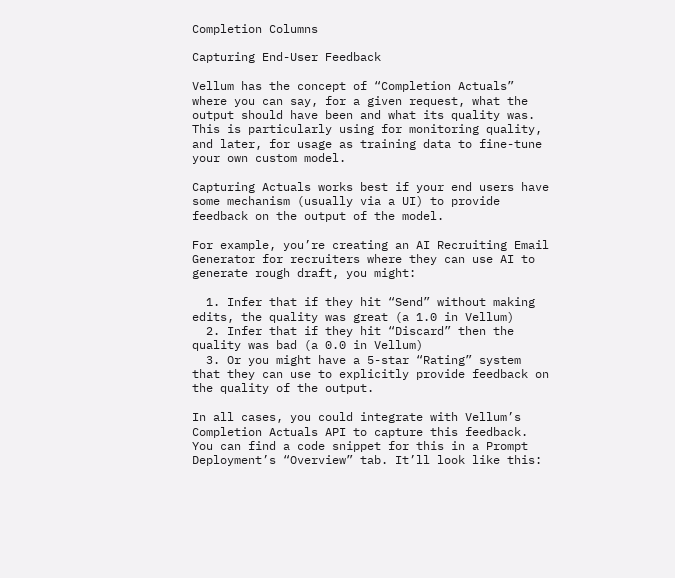Completion Columns

Capturing End-User Feedback

Vellum has the concept of “Completion Actuals” where you can say, for a given request, what the output should have been and what its quality was. This is particularly using for monitoring quality, and later, for usage as training data to fine-tune your own custom model.

Capturing Actuals works best if your end users have some mechanism (usually via a UI) to provide feedback on the output of the model.

For example, you’re creating an AI Recruiting Email Generator for recruiters where they can use AI to generate rough draft, you might:

  1. Infer that if they hit “Send” without making edits, the quality was great (a 1.0 in Vellum)
  2. Infer that if they hit “Discard” then the quality was bad (a 0.0 in Vellum)
  3. Or you might have a 5-star “Rating” system that they can use to explicitly provide feedback on the quality of the output.

In all cases, you could integrate with Vellum’s Completion Actuals API to capture this feedback. You can find a code snippet for this in a Prompt Deployment’s “Overview” tab. It’ll look like this: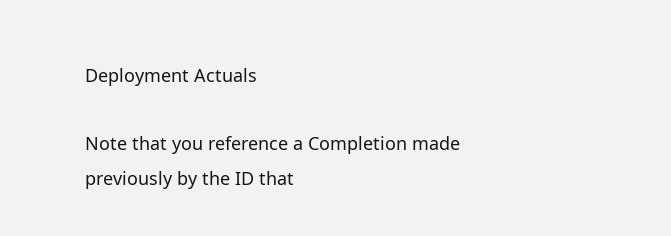Deployment Actuals

Note that you reference a Completion made previously by the ID that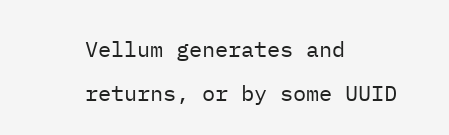Vellum generates and returns, or by some UUID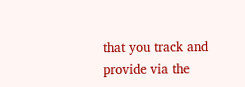that you track and provide via the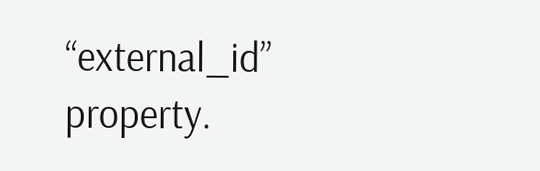“external_id” property.